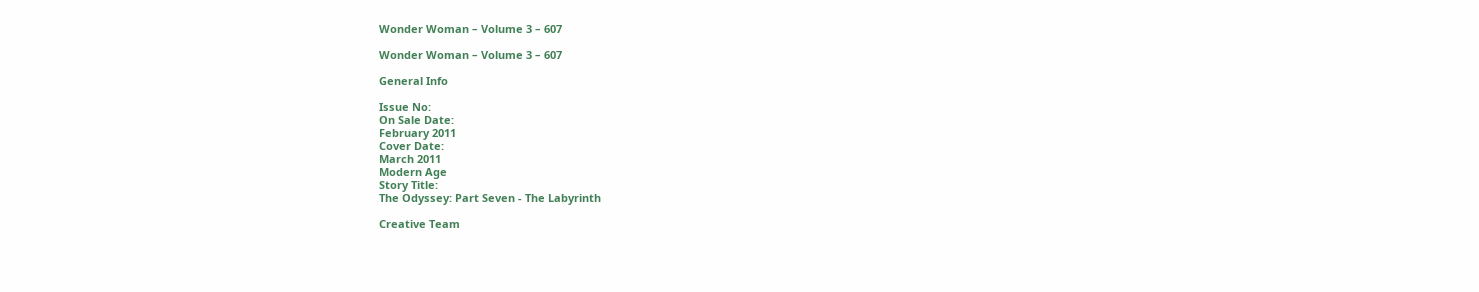Wonder Woman – Volume 3 – 607

Wonder Woman – Volume 3 – 607

General Info

Issue No:
On Sale Date:
February 2011
Cover Date:
March 2011
Modern Age
Story Title:
The Odyssey: Part Seven - The Labyrinth

Creative Team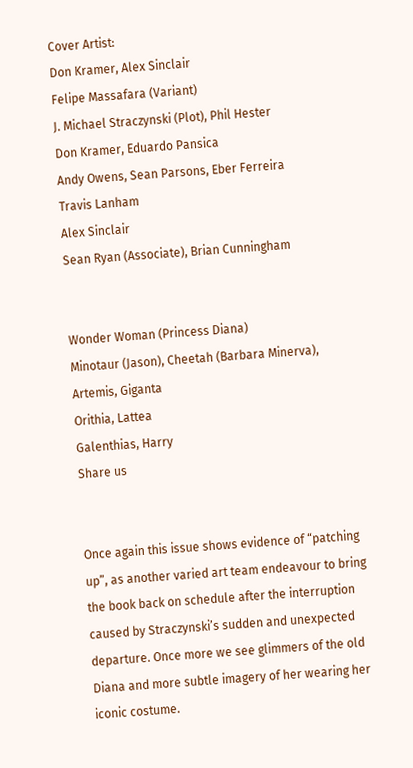Cover Artist:
Don Kramer, Alex Sinclair
Felipe Massafara (Variant)
J. Michael Straczynski (Plot), Phil Hester
Don Kramer, Eduardo Pansica
Andy Owens, Sean Parsons, Eber Ferreira
Travis Lanham
Alex Sinclair
Sean Ryan (Associate), Brian Cunningham


Wonder Woman (Princess Diana)
Minotaur (Jason), Cheetah (Barbara Minerva), Artemis, Giganta
Orithia, Lattea
Galenthias, Harry
Share us


Once again this issue shows evidence of “patching up”, as another varied art team endeavour to bring the book back on schedule after the interruption caused by Straczynski’s sudden and unexpected departure. Once more we see glimmers of the old Diana and more subtle imagery of her wearing her iconic costume.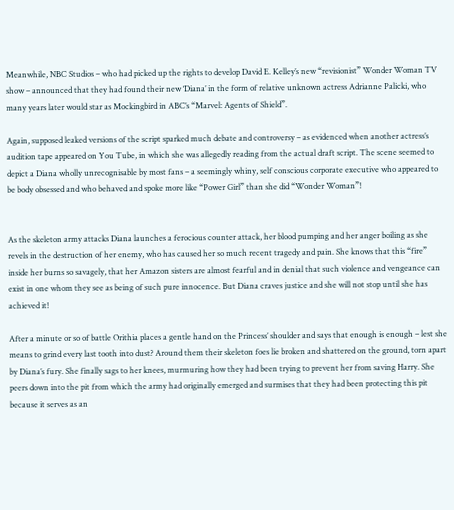Meanwhile, NBC Studios – who had picked up the rights to develop David E. Kelley’s new “revisionist” Wonder Woman TV show – announced that they had found their new ‘Diana’ in the form of relative unknown actress Adrianne Palicki, who many years later would star as Mockingbird in ABC’s “Marvel: Agents of Shield”.

Again, supposed leaked versions of the script sparked much debate and controversy – as evidenced when another actress’s audition tape appeared on You Tube, in which she was allegedly reading from the actual draft script. The scene seemed to depict a Diana wholly unrecognisable by most fans – a seemingly whiny, self conscious corporate executive who appeared to be body obsessed and who behaved and spoke more like “Power Girl” than she did “Wonder Woman”!


As the skeleton army attacks Diana launches a ferocious counter attack, her blood pumping and her anger boiling as she revels in the destruction of her enemy, who has caused her so much recent tragedy and pain. She knows that this “fire” inside her burns so savagely, that her Amazon sisters are almost fearful and in denial that such violence and vengeance can exist in one whom they see as being of such pure innocence. But Diana craves justice and she will not stop until she has achieved it!

After a minute or so of battle Orithia places a gentle hand on the Princess’ shoulder and says that enough is enough – lest she means to grind every last tooth into dust? Around them their skeleton foes lie broken and shattered on the ground, torn apart by Diana’s fury. She finally sags to her knees, murmuring how they had been trying to prevent her from saving Harry. She peers down into the pit from which the army had originally emerged and surmises that they had been protecting this pit because it serves as an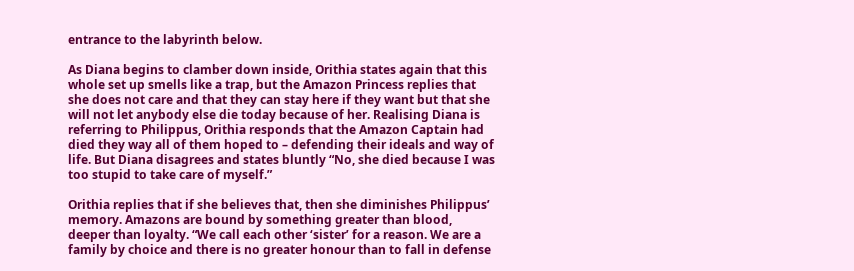entrance to the labyrinth below.

As Diana begins to clamber down inside, Orithia states again that this whole set up smells like a trap, but the Amazon Princess replies that she does not care and that they can stay here if they want but that she will not let anybody else die today because of her. Realising Diana is referring to Philippus, Orithia responds that the Amazon Captain had died they way all of them hoped to – defending their ideals and way of life. But Diana disagrees and states bluntly “No, she died because I was too stupid to take care of myself.”

Orithia replies that if she believes that, then she diminishes Philippus’ memory. Amazons are bound by something greater than blood, deeper than loyalty. “We call each other ‘sister’ for a reason. We are a family by choice and there is no greater honour than to fall in defense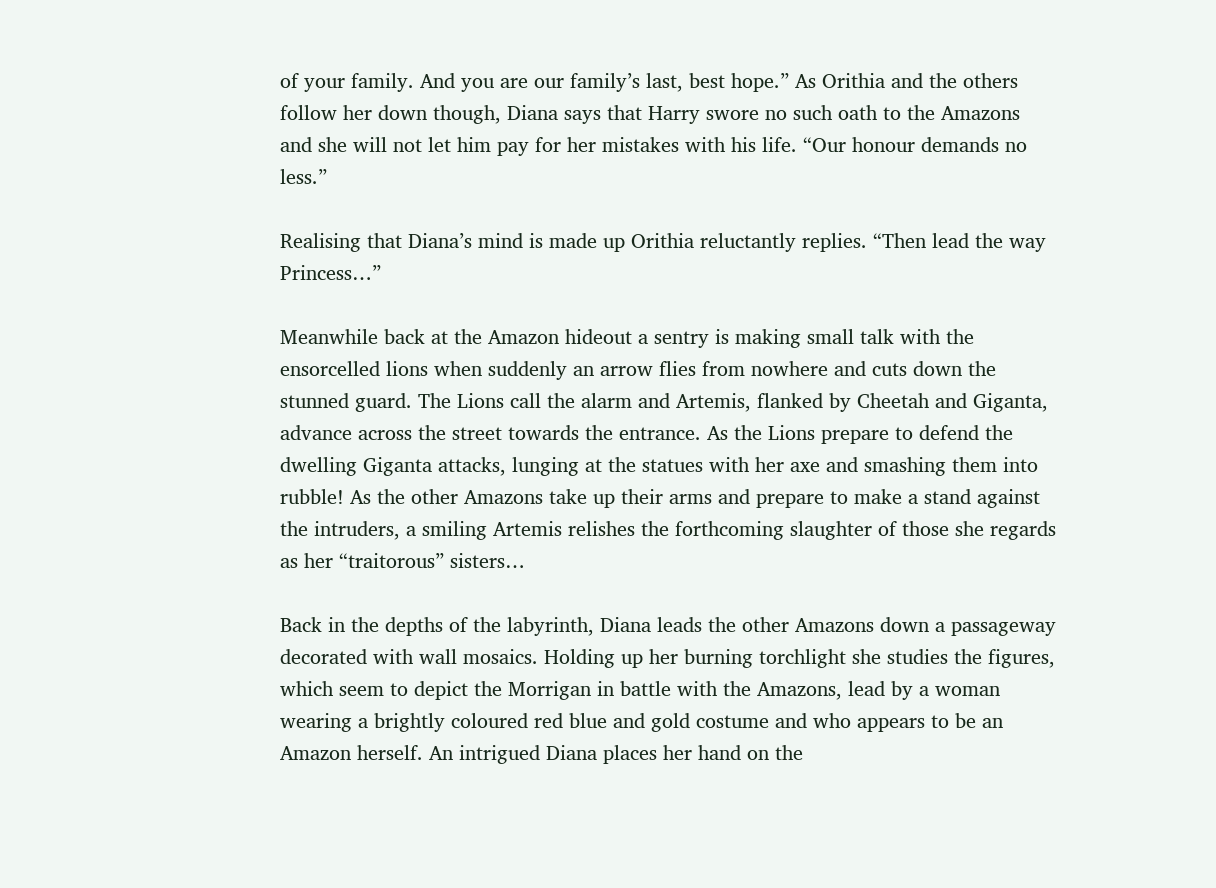of your family. And you are our family’s last, best hope.” As Orithia and the others follow her down though, Diana says that Harry swore no such oath to the Amazons and she will not let him pay for her mistakes with his life. “Our honour demands no less.”

Realising that Diana’s mind is made up Orithia reluctantly replies. “Then lead the way Princess…”

Meanwhile back at the Amazon hideout a sentry is making small talk with the ensorcelled lions when suddenly an arrow flies from nowhere and cuts down the stunned guard. The Lions call the alarm and Artemis, flanked by Cheetah and Giganta, advance across the street towards the entrance. As the Lions prepare to defend the dwelling Giganta attacks, lunging at the statues with her axe and smashing them into rubble! As the other Amazons take up their arms and prepare to make a stand against the intruders, a smiling Artemis relishes the forthcoming slaughter of those she regards as her “traitorous” sisters…

Back in the depths of the labyrinth, Diana leads the other Amazons down a passageway decorated with wall mosaics. Holding up her burning torchlight she studies the figures, which seem to depict the Morrigan in battle with the Amazons, lead by a woman wearing a brightly coloured red blue and gold costume and who appears to be an Amazon herself. An intrigued Diana places her hand on the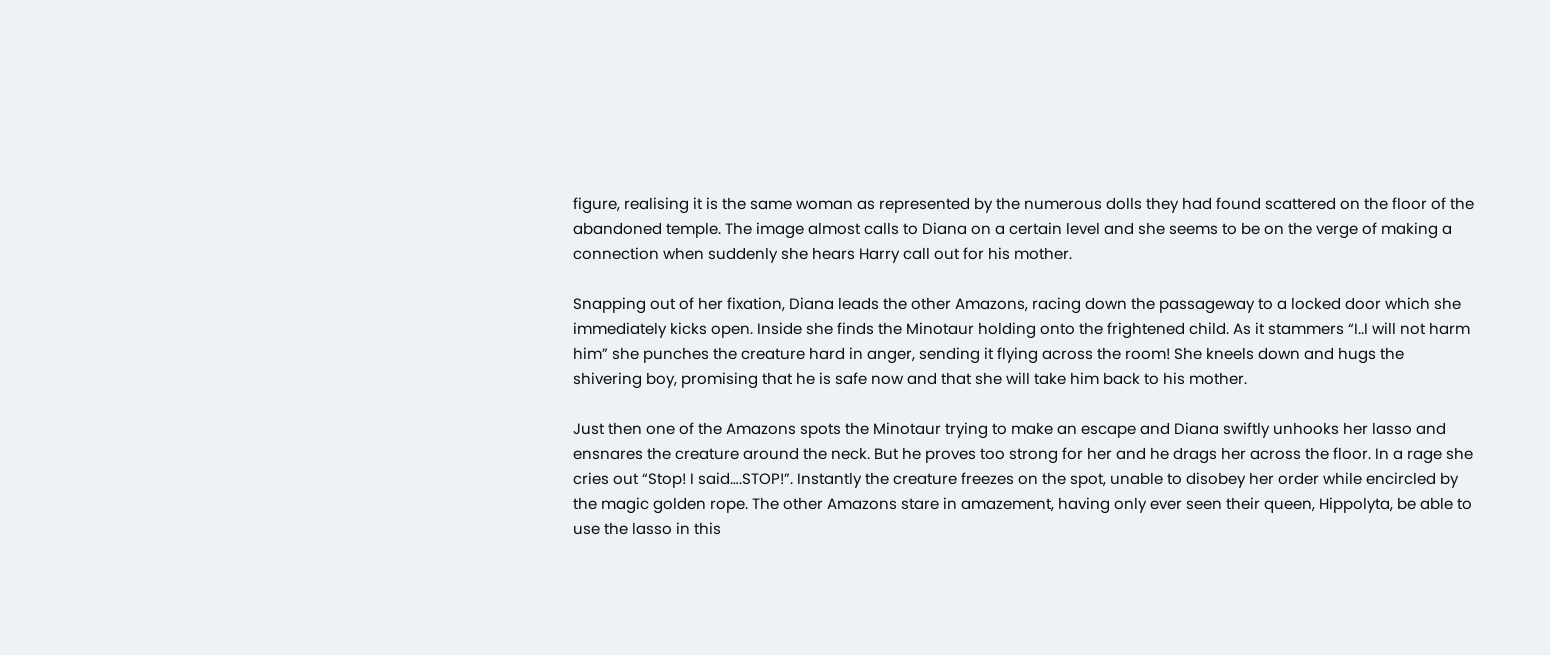figure, realising it is the same woman as represented by the numerous dolls they had found scattered on the floor of the abandoned temple. The image almost calls to Diana on a certain level and she seems to be on the verge of making a connection when suddenly she hears Harry call out for his mother.

Snapping out of her fixation, Diana leads the other Amazons, racing down the passageway to a locked door which she immediately kicks open. Inside she finds the Minotaur holding onto the frightened child. As it stammers “I..I will not harm him” she punches the creature hard in anger, sending it flying across the room! She kneels down and hugs the shivering boy, promising that he is safe now and that she will take him back to his mother.

Just then one of the Amazons spots the Minotaur trying to make an escape and Diana swiftly unhooks her lasso and ensnares the creature around the neck. But he proves too strong for her and he drags her across the floor. In a rage she cries out “Stop! I said….STOP!”. Instantly the creature freezes on the spot, unable to disobey her order while encircled by the magic golden rope. The other Amazons stare in amazement, having only ever seen their queen, Hippolyta, be able to use the lasso in this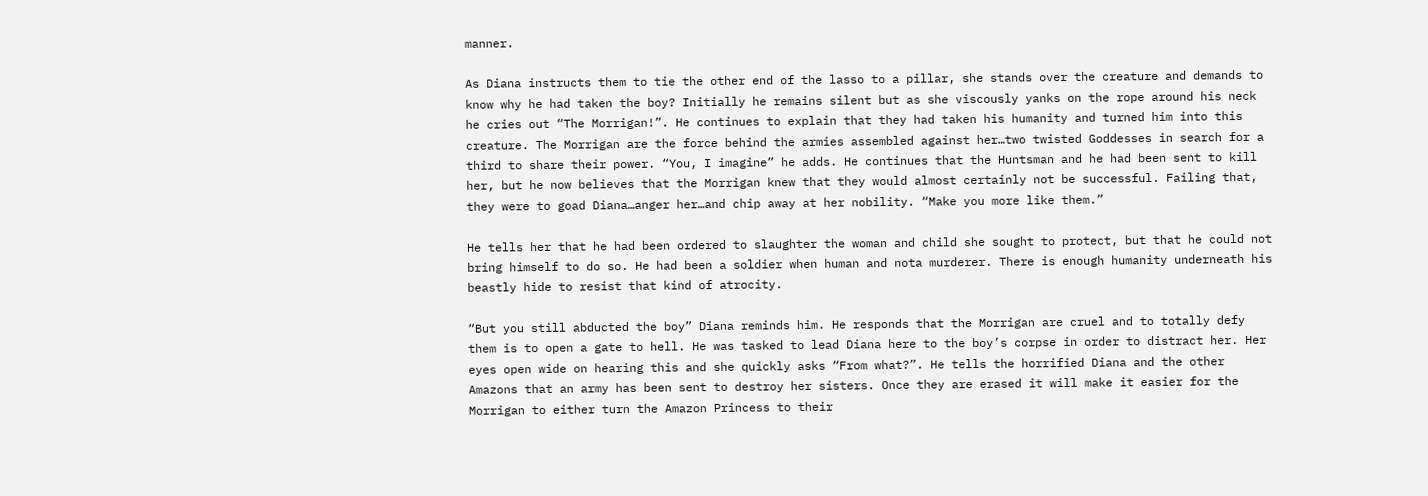manner.

As Diana instructs them to tie the other end of the lasso to a pillar, she stands over the creature and demands to know why he had taken the boy? Initially he remains silent but as she viscously yanks on the rope around his neck he cries out “The Morrigan!”. He continues to explain that they had taken his humanity and turned him into this creature. The Morrigan are the force behind the armies assembled against her…two twisted Goddesses in search for a third to share their power. “You, I imagine” he adds. He continues that the Huntsman and he had been sent to kill her, but he now believes that the Morrigan knew that they would almost certainly not be successful. Failing that, they were to goad Diana…anger her…and chip away at her nobility. “Make you more like them.”

He tells her that he had been ordered to slaughter the woman and child she sought to protect, but that he could not bring himself to do so. He had been a soldier when human and nota murderer. There is enough humanity underneath his beastly hide to resist that kind of atrocity.

“But you still abducted the boy” Diana reminds him. He responds that the Morrigan are cruel and to totally defy them is to open a gate to hell. He was tasked to lead Diana here to the boy’s corpse in order to distract her. Her eyes open wide on hearing this and she quickly asks “From what?”. He tells the horrified Diana and the other Amazons that an army has been sent to destroy her sisters. Once they are erased it will make it easier for the Morrigan to either turn the Amazon Princess to their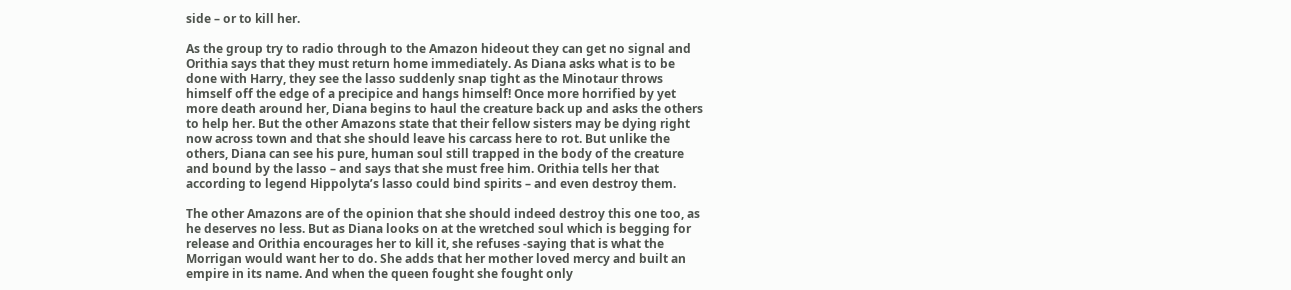side – or to kill her.

As the group try to radio through to the Amazon hideout they can get no signal and Orithia says that they must return home immediately. As Diana asks what is to be done with Harry, they see the lasso suddenly snap tight as the Minotaur throws himself off the edge of a precipice and hangs himself! Once more horrified by yet more death around her, Diana begins to haul the creature back up and asks the others to help her. But the other Amazons state that their fellow sisters may be dying right now across town and that she should leave his carcass here to rot. But unlike the others, Diana can see his pure, human soul still trapped in the body of the creature and bound by the lasso – and says that she must free him. Orithia tells her that according to legend Hippolyta’s lasso could bind spirits – and even destroy them.

The other Amazons are of the opinion that she should indeed destroy this one too, as he deserves no less. But as Diana looks on at the wretched soul which is begging for release and Orithia encourages her to kill it, she refuses -saying that is what the Morrigan would want her to do. She adds that her mother loved mercy and built an empire in its name. And when the queen fought she fought only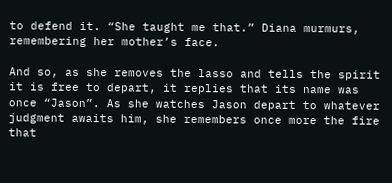to defend it. “She taught me that.” Diana murmurs, remembering her mother’s face.

And so, as she removes the lasso and tells the spirit it is free to depart, it replies that its name was once “Jason”. As she watches Jason depart to whatever judgment awaits him, she remembers once more the fire that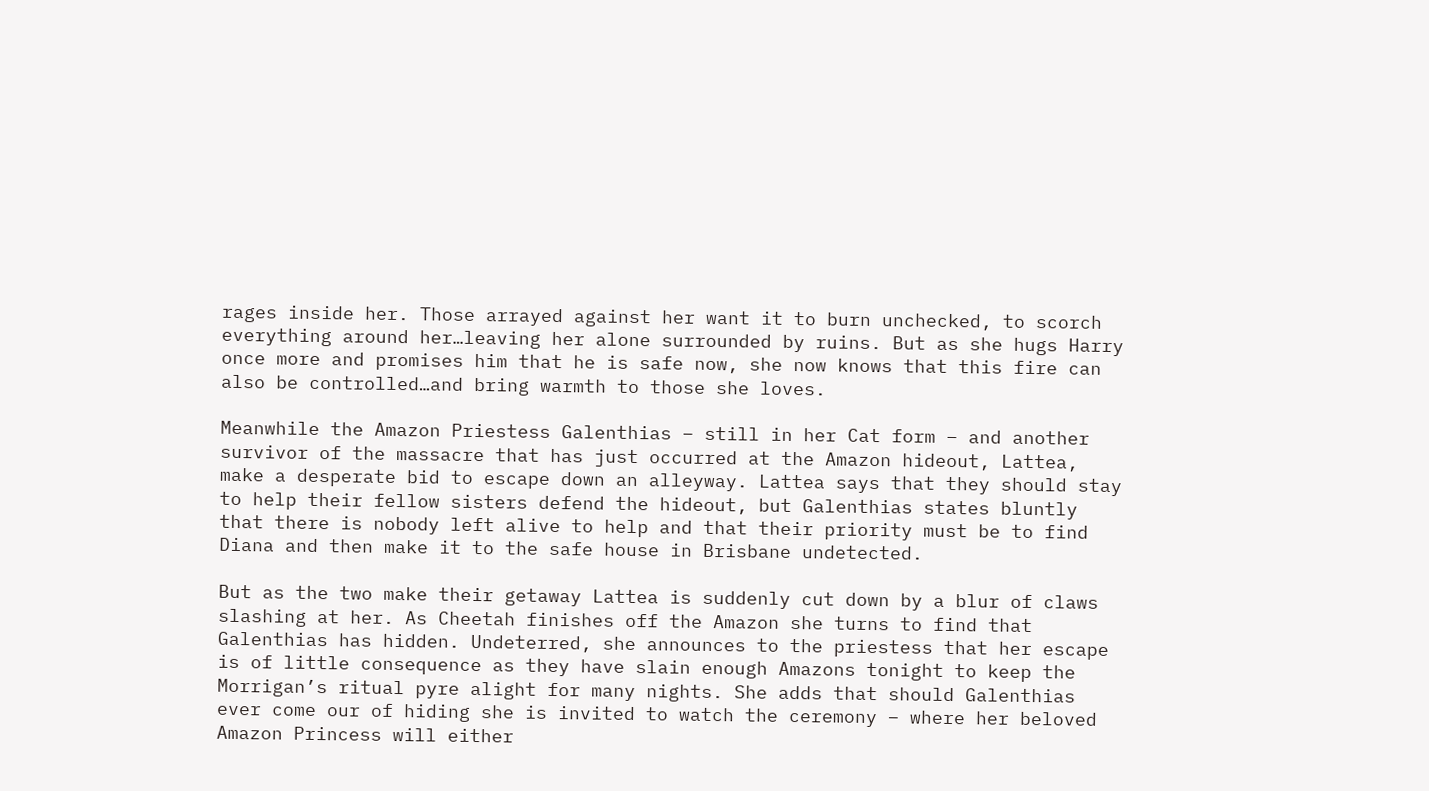rages inside her. Those arrayed against her want it to burn unchecked, to scorch everything around her…leaving her alone surrounded by ruins. But as she hugs Harry once more and promises him that he is safe now, she now knows that this fire can also be controlled…and bring warmth to those she loves.

Meanwhile the Amazon Priestess Galenthias – still in her Cat form – and another survivor of the massacre that has just occurred at the Amazon hideout, Lattea, make a desperate bid to escape down an alleyway. Lattea says that they should stay to help their fellow sisters defend the hideout, but Galenthias states bluntly that there is nobody left alive to help and that their priority must be to find Diana and then make it to the safe house in Brisbane undetected.

But as the two make their getaway Lattea is suddenly cut down by a blur of claws slashing at her. As Cheetah finishes off the Amazon she turns to find that Galenthias has hidden. Undeterred, she announces to the priestess that her escape is of little consequence as they have slain enough Amazons tonight to keep the Morrigan’s ritual pyre alight for many nights. She adds that should Galenthias ever come our of hiding she is invited to watch the ceremony – where her beloved Amazon Princess will either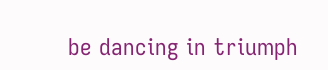be dancing in triumph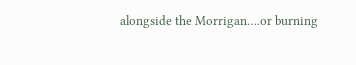alongside the Morrigan….or burning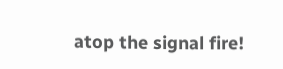atop the signal fire!